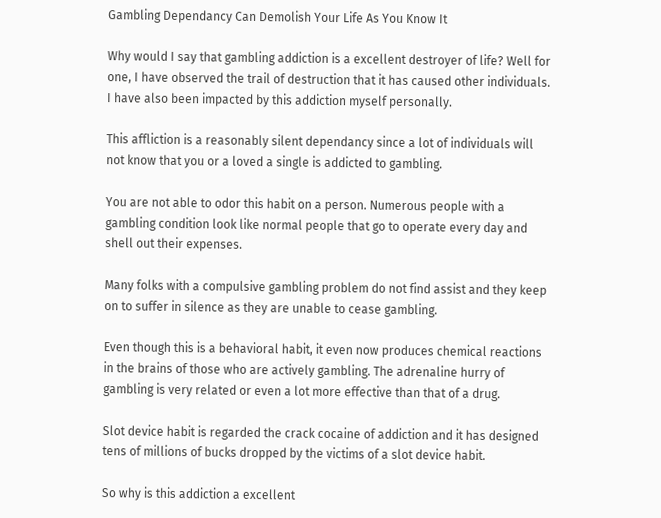Gambling Dependancy Can Demolish Your Life As You Know It

Why would I say that gambling addiction is a excellent destroyer of life? Well for one, I have observed the trail of destruction that it has caused other individuals. I have also been impacted by this addiction myself personally.

This affliction is a reasonably silent dependancy since a lot of individuals will not know that you or a loved a single is addicted to gambling.

You are not able to odor this habit on a person. Numerous people with a gambling condition look like normal people that go to operate every day and shell out their expenses.

Many folks with a compulsive gambling problem do not find assist and they keep on to suffer in silence as they are unable to cease gambling.

Even though this is a behavioral habit, it even now produces chemical reactions in the brains of those who are actively gambling. The adrenaline hurry of gambling is very related or even a lot more effective than that of a drug.

Slot device habit is regarded the crack cocaine of addiction and it has designed tens of millions of bucks dropped by the victims of a slot device habit.

So why is this addiction a excellent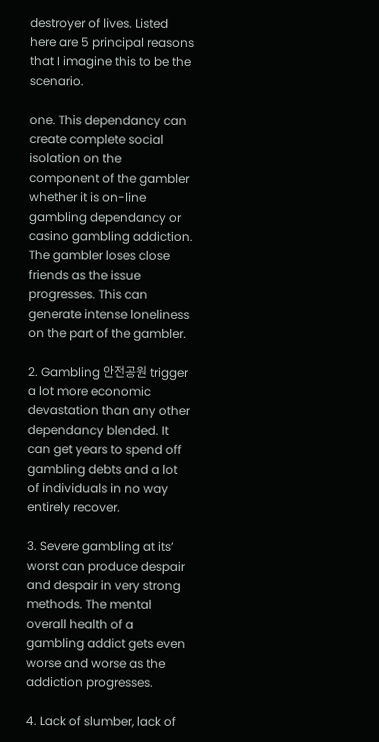destroyer of lives. Listed here are 5 principal reasons that I imagine this to be the scenario.

one. This dependancy can create complete social isolation on the component of the gambler whether it is on-line gambling dependancy or casino gambling addiction. The gambler loses close friends as the issue progresses. This can generate intense loneliness on the part of the gambler.

2. Gambling 안전공원 trigger a lot more economic devastation than any other dependancy blended. It can get years to spend off gambling debts and a lot of individuals in no way entirely recover.

3. Severe gambling at its’ worst can produce despair and despair in very strong methods. The mental overall health of a gambling addict gets even worse and worse as the addiction progresses.

4. Lack of slumber, lack of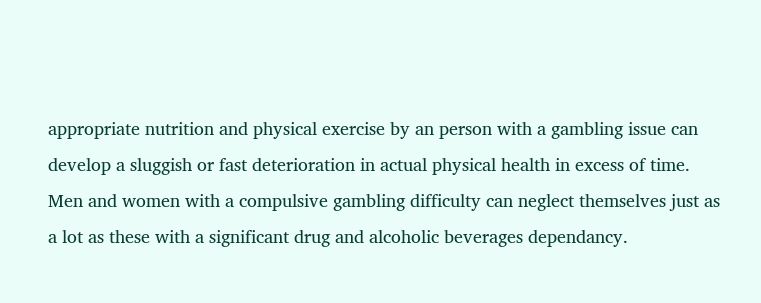appropriate nutrition and physical exercise by an person with a gambling issue can develop a sluggish or fast deterioration in actual physical health in excess of time. Men and women with a compulsive gambling difficulty can neglect themselves just as a lot as these with a significant drug and alcoholic beverages dependancy.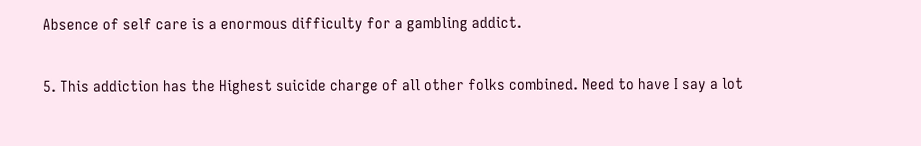Absence of self care is a enormous difficulty for a gambling addict.

5. This addiction has the Highest suicide charge of all other folks combined. Need to have I say a lot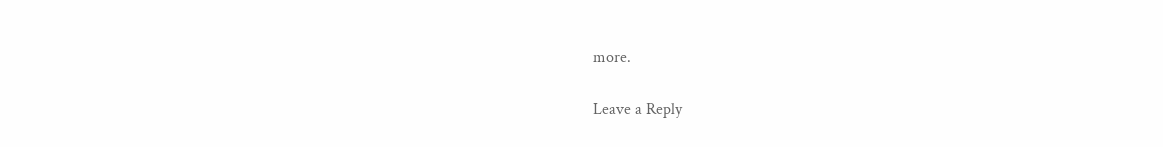more.

Leave a Reply